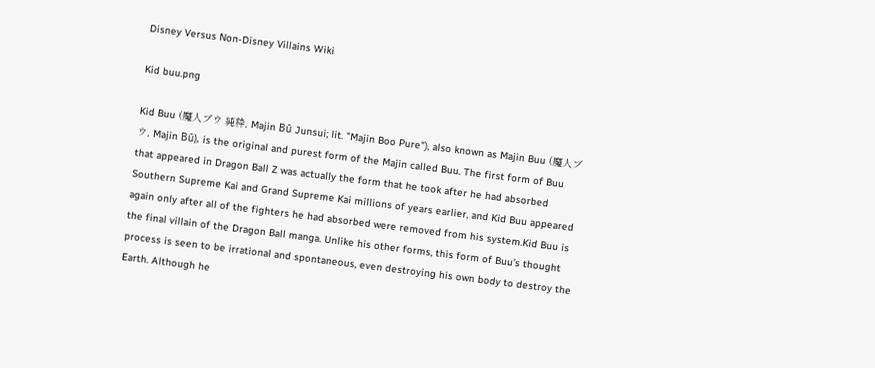Disney Versus Non-Disney Villains Wiki

Kid buu.png

Kid Buu (魔人ブウ 純粋, Majin Bū Junsui; lit. "Majin Boo Pure"), also known as Majin Buu (魔人ブウ, Majin Bū), is the original and purest form of the Majin called Buu. The first form of Buu that appeared in Dragon Ball Z was actually the form that he took after he had absorbed Southern Supreme Kai and Grand Supreme Kai millions of years earlier, and Kid Buu appeared again only after all of the fighters he had absorbed were removed from his system.Kid Buu is the final villain of the Dragon Ball manga. Unlike his other forms, this form of Buu's thought process is seen to be irrational and spontaneous, even destroying his own body to destroy the Earth. Although he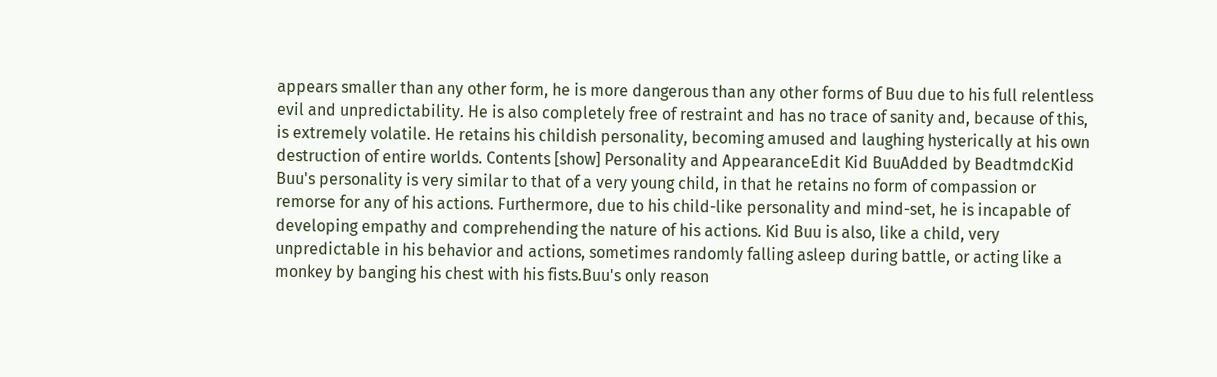appears smaller than any other form, he is more dangerous than any other forms of Buu due to his full relentless evil and unpredictability. He is also completely free of restraint and has no trace of sanity and, because of this, is extremely volatile. He retains his childish personality, becoming amused and laughing hysterically at his own destruction of entire worlds. Contents [show] Personality and AppearanceEdit Kid BuuAdded by BeadtmdcKid Buu's personality is very similar to that of a very young child, in that he retains no form of compassion or remorse for any of his actions. Furthermore, due to his child-like personality and mind-set, he is incapable of developing empathy and comprehending the nature of his actions. Kid Buu is also, like a child, very unpredictable in his behavior and actions, sometimes randomly falling asleep during battle, or acting like a monkey by banging his chest with his fists.Buu's only reason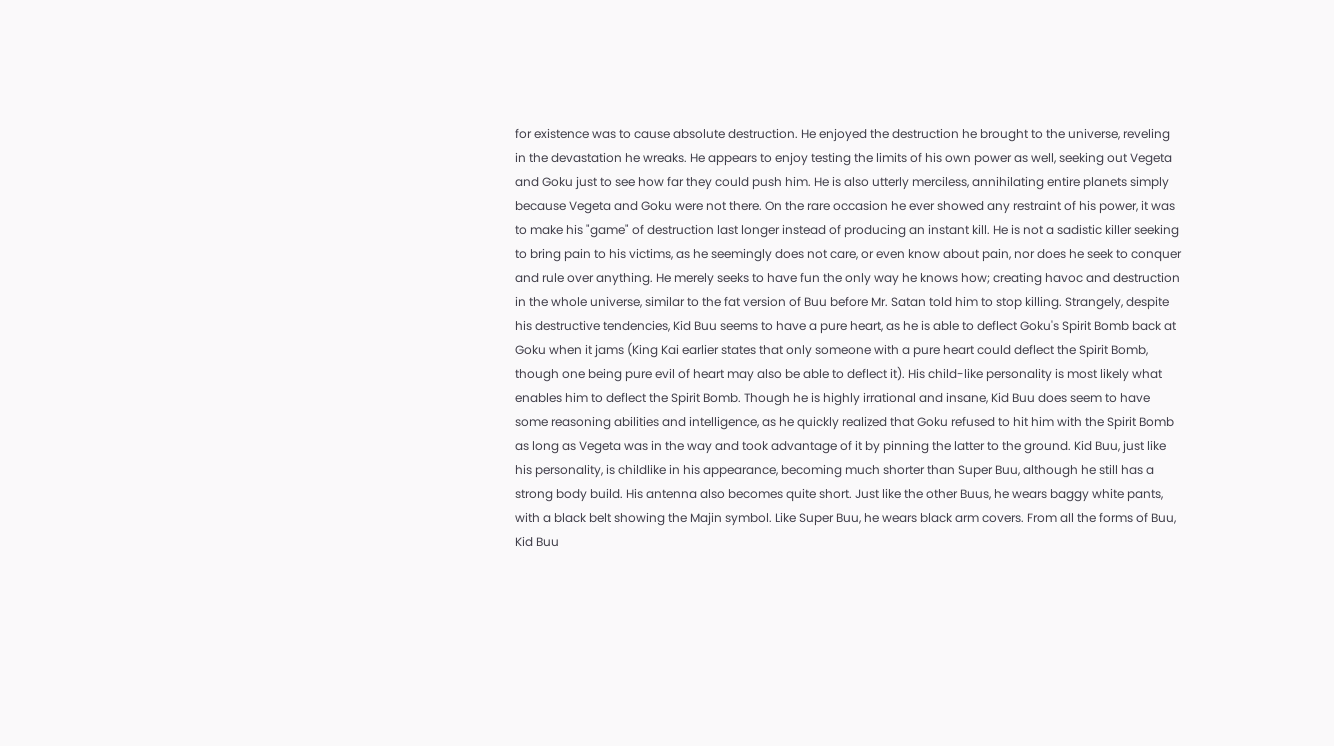for existence was to cause absolute destruction. He enjoyed the destruction he brought to the universe, reveling in the devastation he wreaks. He appears to enjoy testing the limits of his own power as well, seeking out Vegeta and Goku just to see how far they could push him. He is also utterly merciless, annihilating entire planets simply because Vegeta and Goku were not there. On the rare occasion he ever showed any restraint of his power, it was to make his "game" of destruction last longer instead of producing an instant kill. He is not a sadistic killer seeking to bring pain to his victims, as he seemingly does not care, or even know about pain, nor does he seek to conquer and rule over anything. He merely seeks to have fun the only way he knows how; creating havoc and destruction in the whole universe, similar to the fat version of Buu before Mr. Satan told him to stop killing. Strangely, despite his destructive tendencies, Kid Buu seems to have a pure heart, as he is able to deflect Goku's Spirit Bomb back at Goku when it jams (King Kai earlier states that only someone with a pure heart could deflect the Spirit Bomb, though one being pure evil of heart may also be able to deflect it). His child-like personality is most likely what enables him to deflect the Spirit Bomb. Though he is highly irrational and insane, Kid Buu does seem to have some reasoning abilities and intelligence, as he quickly realized that Goku refused to hit him with the Spirit Bomb as long as Vegeta was in the way and took advantage of it by pinning the latter to the ground. Kid Buu, just like his personality, is childlike in his appearance, becoming much shorter than Super Buu, although he still has a strong body build. His antenna also becomes quite short. Just like the other Buus, he wears baggy white pants, with a black belt showing the Majin symbol. Like Super Buu, he wears black arm covers. From all the forms of Buu, Kid Buu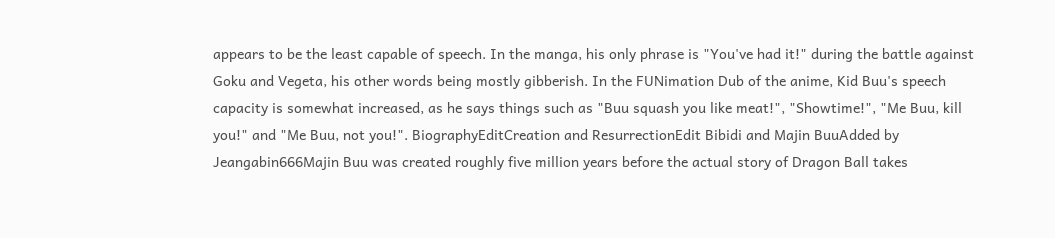appears to be the least capable of speech. In the manga, his only phrase is "You've had it!" during the battle against Goku and Vegeta, his other words being mostly gibberish. In the FUNimation Dub of the anime, Kid Buu's speech capacity is somewhat increased, as he says things such as "Buu squash you like meat!", "Showtime!", "Me Buu, kill you!" and "Me Buu, not you!". BiographyEditCreation and ResurrectionEdit Bibidi and Majin BuuAdded by Jeangabin666Majin Buu was created roughly five million years before the actual story of Dragon Ball takes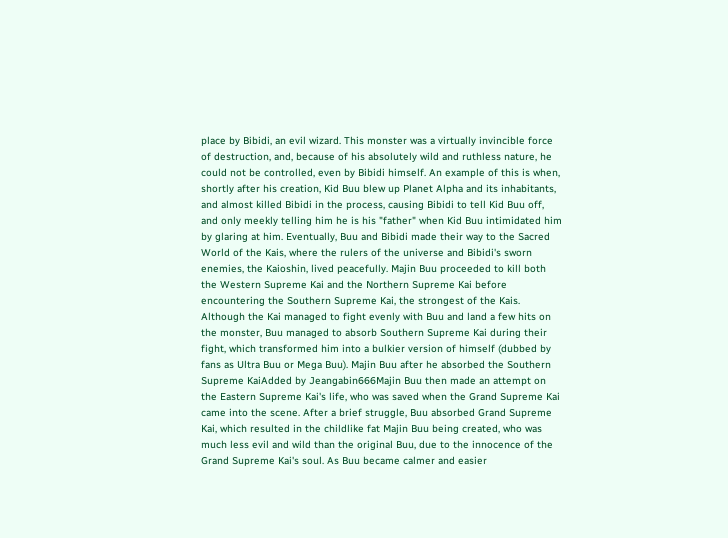place by Bibidi, an evil wizard. This monster was a virtually invincible force of destruction, and, because of his absolutely wild and ruthless nature, he could not be controlled, even by Bibidi himself. An example of this is when, shortly after his creation, Kid Buu blew up Planet Alpha and its inhabitants, and almost killed Bibidi in the process, causing Bibidi to tell Kid Buu off, and only meekly telling him he is his "father" when Kid Buu intimidated him by glaring at him. Eventually, Buu and Bibidi made their way to the Sacred World of the Kais, where the rulers of the universe and Bibidi's sworn enemies, the Kaioshin, lived peacefully. Majin Buu proceeded to kill both the Western Supreme Kai and the Northern Supreme Kai before encountering the Southern Supreme Kai, the strongest of the Kais. Although the Kai managed to fight evenly with Buu and land a few hits on the monster, Buu managed to absorb Southern Supreme Kai during their fight, which transformed him into a bulkier version of himself (dubbed by fans as Ultra Buu or Mega Buu). Majin Buu after he absorbed the Southern Supreme KaiAdded by Jeangabin666Majin Buu then made an attempt on the Eastern Supreme Kai's life, who was saved when the Grand Supreme Kai came into the scene. After a brief struggle, Buu absorbed Grand Supreme Kai, which resulted in the childlike fat Majin Buu being created, who was much less evil and wild than the original Buu, due to the innocence of the Grand Supreme Kai's soul. As Buu became calmer and easier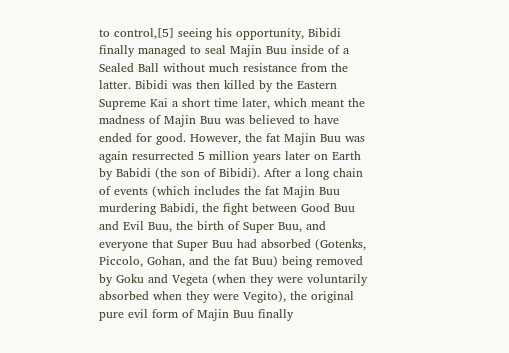to control,[5] seeing his opportunity, Bibidi finally managed to seal Majin Buu inside of a Sealed Ball without much resistance from the latter. Bibidi was then killed by the Eastern Supreme Kai a short time later, which meant the madness of Majin Buu was believed to have ended for good. However, the fat Majin Buu was again resurrected 5 million years later on Earth by Babidi (the son of Bibidi). After a long chain of events (which includes the fat Majin Buu murdering Babidi, the fight between Good Buu and Evil Buu, the birth of Super Buu, and everyone that Super Buu had absorbed (Gotenks, Piccolo, Gohan, and the fat Buu) being removed by Goku and Vegeta (when they were voluntarily absorbed when they were Vegito), the original pure evil form of Majin Buu finally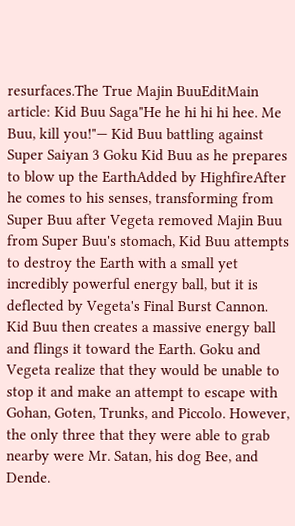resurfaces.The True Majin BuuEditMain article: Kid Buu Saga"He he hi hi hi hee. Me Buu, kill you!"— Kid Buu battling against Super Saiyan 3 Goku Kid Buu as he prepares to blow up the EarthAdded by HighfireAfter he comes to his senses, transforming from Super Buu after Vegeta removed Majin Buu from Super Buu's stomach, Kid Buu attempts to destroy the Earth with a small yet incredibly powerful energy ball, but it is deflected by Vegeta's Final Burst Cannon. Kid Buu then creates a massive energy ball and flings it toward the Earth. Goku and Vegeta realize that they would be unable to stop it and make an attempt to escape with Gohan, Goten, Trunks, and Piccolo. However, the only three that they were able to grab nearby were Mr. Satan, his dog Bee, and Dende.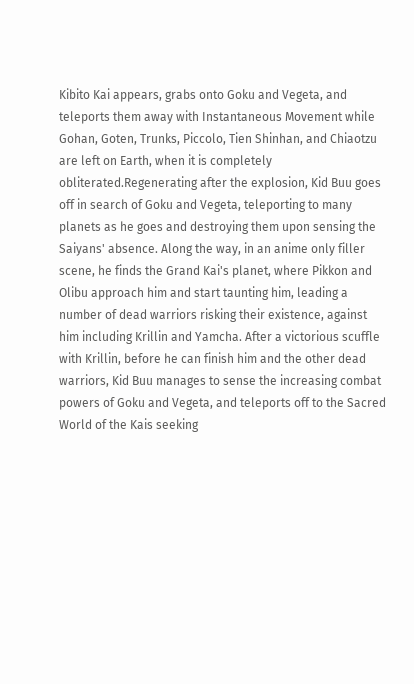Kibito Kai appears, grabs onto Goku and Vegeta, and teleports them away with Instantaneous Movement while Gohan, Goten, Trunks, Piccolo, Tien Shinhan, and Chiaotzu are left on Earth, when it is completely obliterated.Regenerating after the explosion, Kid Buu goes off in search of Goku and Vegeta, teleporting to many planets as he goes and destroying them upon sensing the Saiyans' absence. Along the way, in an anime only filler scene, he finds the Grand Kai's planet, where Pikkon and Olibu approach him and start taunting him, leading a number of dead warriors risking their existence, against him including Krillin and Yamcha. After a victorious scuffle with Krillin, before he can finish him and the other dead warriors, Kid Buu manages to sense the increasing combat powers of Goku and Vegeta, and teleports off to the Sacred World of the Kais seeking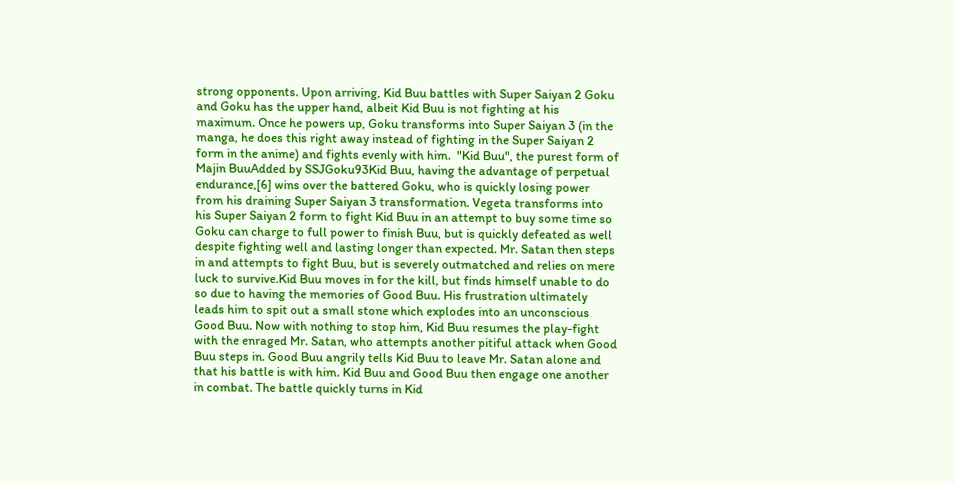strong opponents. Upon arriving, Kid Buu battles with Super Saiyan 2 Goku and Goku has the upper hand, albeit Kid Buu is not fighting at his maximum. Once he powers up, Goku transforms into Super Saiyan 3 (in the manga, he does this right away instead of fighting in the Super Saiyan 2 form in the anime) and fights evenly with him.  "Kid Buu", the purest form of Majin BuuAdded by SSJGoku93Kid Buu, having the advantage of perpetual endurance,[6] wins over the battered Goku, who is quickly losing power from his draining Super Saiyan 3 transformation. Vegeta transforms into his Super Saiyan 2 form to fight Kid Buu in an attempt to buy some time so Goku can charge to full power to finish Buu, but is quickly defeated as well despite fighting well and lasting longer than expected. Mr. Satan then steps in and attempts to fight Buu, but is severely outmatched and relies on mere luck to survive.Kid Buu moves in for the kill, but finds himself unable to do so due to having the memories of Good Buu. His frustration ultimately leads him to spit out a small stone which explodes into an unconscious Good Buu. Now with nothing to stop him, Kid Buu resumes the play-fight with the enraged Mr. Satan, who attempts another pitiful attack when Good Buu steps in. Good Buu angrily tells Kid Buu to leave Mr. Satan alone and that his battle is with him. Kid Buu and Good Buu then engage one another in combat. The battle quickly turns in Kid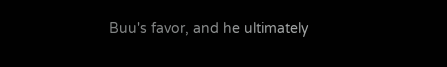Buu's favor, and he ultimately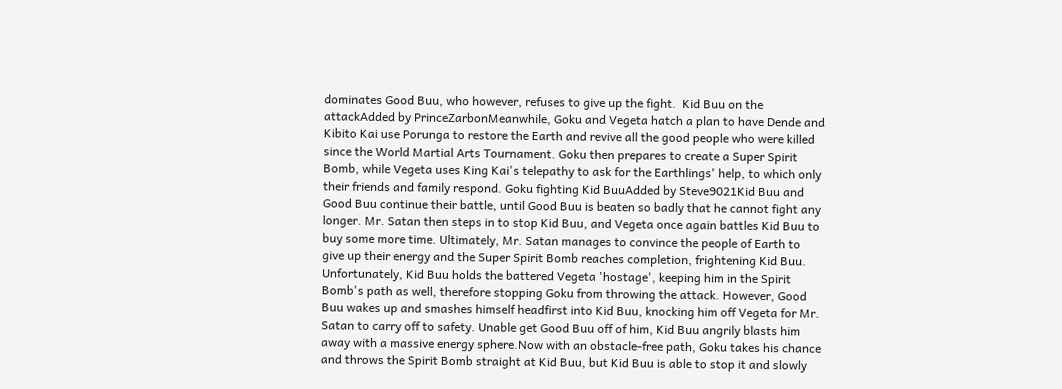dominates Good Buu, who however, refuses to give up the fight.  Kid Buu on the attackAdded by PrinceZarbonMeanwhile, Goku and Vegeta hatch a plan to have Dende and Kibito Kai use Porunga to restore the Earth and revive all the good people who were killed since the World Martial Arts Tournament. Goku then prepares to create a Super Spirit Bomb, while Vegeta uses King Kai's telepathy to ask for the Earthlings' help, to which only their friends and family respond. Goku fighting Kid BuuAdded by Steve9021Kid Buu and Good Buu continue their battle, until Good Buu is beaten so badly that he cannot fight any longer. Mr. Satan then steps in to stop Kid Buu, and Vegeta once again battles Kid Buu to buy some more time. Ultimately, Mr. Satan manages to convince the people of Earth to give up their energy and the Super Spirit Bomb reaches completion, frightening Kid Buu. Unfortunately, Kid Buu holds the battered Vegeta 'hostage', keeping him in the Spirit Bomb's path as well, therefore stopping Goku from throwing the attack. However, Good Buu wakes up and smashes himself headfirst into Kid Buu, knocking him off Vegeta for Mr. Satan to carry off to safety. Unable get Good Buu off of him, Kid Buu angrily blasts him away with a massive energy sphere.Now with an obstacle-free path, Goku takes his chance and throws the Spirit Bomb straight at Kid Buu, but Kid Buu is able to stop it and slowly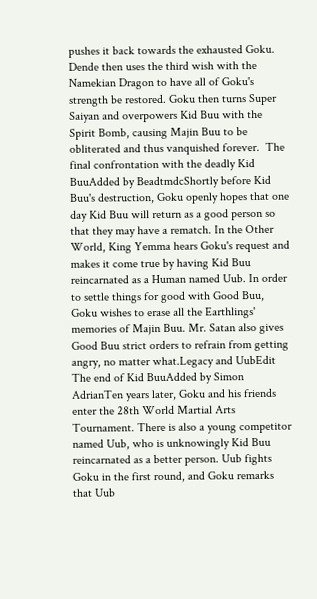pushes it back towards the exhausted Goku. Dende then uses the third wish with the Namekian Dragon to have all of Goku's strength be restored. Goku then turns Super Saiyan and overpowers Kid Buu with the Spirit Bomb, causing Majin Buu to be obliterated and thus vanquished forever.  The final confrontation with the deadly Kid BuuAdded by BeadtmdcShortly before Kid Buu's destruction, Goku openly hopes that one day Kid Buu will return as a good person so that they may have a rematch. In the Other World, King Yemma hears Goku's request and makes it come true by having Kid Buu reincarnated as a Human named Uub. In order to settle things for good with Good Buu, Goku wishes to erase all the Earthlings' memories of Majin Buu. Mr. Satan also gives Good Buu strict orders to refrain from getting angry, no matter what.Legacy and UubEdit The end of Kid BuuAdded by Simon AdrianTen years later, Goku and his friends enter the 28th World Martial Arts Tournament. There is also a young competitor named Uub, who is unknowingly Kid Buu reincarnated as a better person. Uub fights Goku in the first round, and Goku remarks that Uub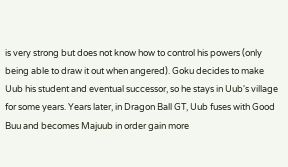is very strong but does not know how to control his powers (only being able to draw it out when angered). Goku decides to make Uub his student and eventual successor, so he stays in Uub's village for some years. Years later, in Dragon Ball GT, Uub fuses with Good Buu and becomes Majuub in order gain more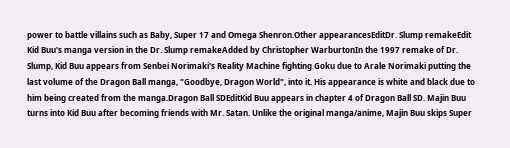power to battle villains such as Baby, Super 17 and Omega Shenron.Other appearancesEditDr. Slump remakeEdit Kid Buu's manga version in the Dr. Slump remakeAdded by Christopher WarburtonIn the 1997 remake of Dr. Slump, Kid Buu appears from Senbei Norimaki's Reality Machine fighting Goku due to Arale Norimaki putting the last volume of the Dragon Ball manga, "Goodbye, Dragon World", into it. His appearance is white and black due to him being created from the manga.Dragon Ball SDEditKid Buu appears in chapter 4 of Dragon Ball SD. Majin Buu turns into Kid Buu after becoming friends with Mr. Satan. Unlike the original manga/anime, Majin Buu skips Super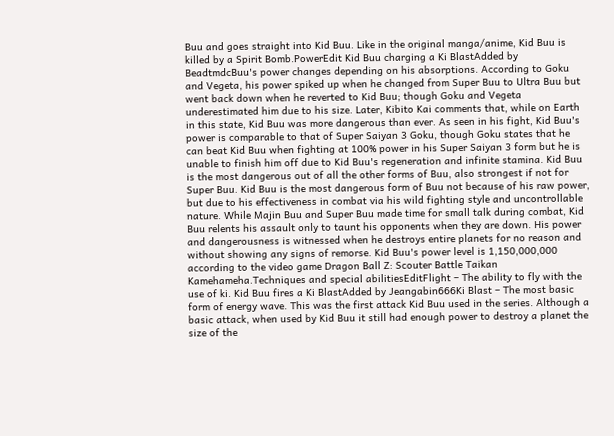Buu and goes straight into Kid Buu. Like in the original manga/anime, Kid Buu is killed by a Spirit Bomb.PowerEdit Kid Buu charging a Ki BlastAdded by BeadtmdcBuu's power changes depending on his absorptions. According to Goku and Vegeta, his power spiked up when he changed from Super Buu to Ultra Buu but went back down when he reverted to Kid Buu; though Goku and Vegeta underestimated him due to his size. Later, Kibito Kai comments that, while on Earth in this state, Kid Buu was more dangerous than ever. As seen in his fight, Kid Buu's power is comparable to that of Super Saiyan 3 Goku, though Goku states that he can beat Kid Buu when fighting at 100% power in his Super Saiyan 3 form but he is unable to finish him off due to Kid Buu's regeneration and infinite stamina. Kid Buu is the most dangerous out of all the other forms of Buu, also strongest if not for Super Buu. Kid Buu is the most dangerous form of Buu not because of his raw power, but due to his effectiveness in combat via his wild fighting style and uncontrollable nature. While Majin Buu and Super Buu made time for small talk during combat, Kid Buu relents his assault only to taunt his opponents when they are down. His power and dangerousness is witnessed when he destroys entire planets for no reason and without showing any signs of remorse. Kid Buu's power level is 1,150,000,000 according to the video game Dragon Ball Z: Scouter Battle Taikan Kamehameha.Techniques and special abilitiesEditFlight – The ability to fly with the use of ki. Kid Buu fires a Ki BlastAdded by Jeangabin666Ki Blast – The most basic form of energy wave. This was the first attack Kid Buu used in the series. Although a basic attack, when used by Kid Buu it still had enough power to destroy a planet the size of the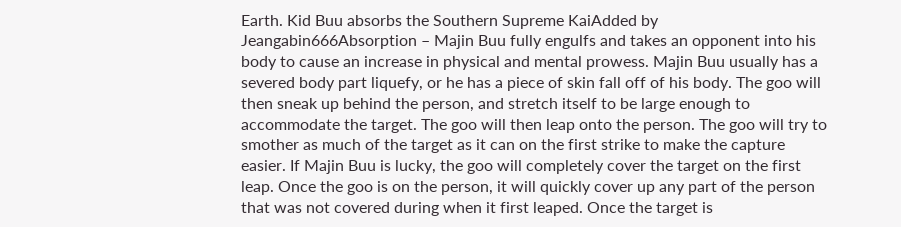Earth. Kid Buu absorbs the Southern Supreme KaiAdded by Jeangabin666Absorption – Majin Buu fully engulfs and takes an opponent into his body to cause an increase in physical and mental prowess. Majin Buu usually has a severed body part liquefy, or he has a piece of skin fall off of his body. The goo will then sneak up behind the person, and stretch itself to be large enough to accommodate the target. The goo will then leap onto the person. The goo will try to smother as much of the target as it can on the first strike to make the capture easier. If Majin Buu is lucky, the goo will completely cover the target on the first leap. Once the goo is on the person, it will quickly cover up any part of the person that was not covered during when it first leaped. Once the target is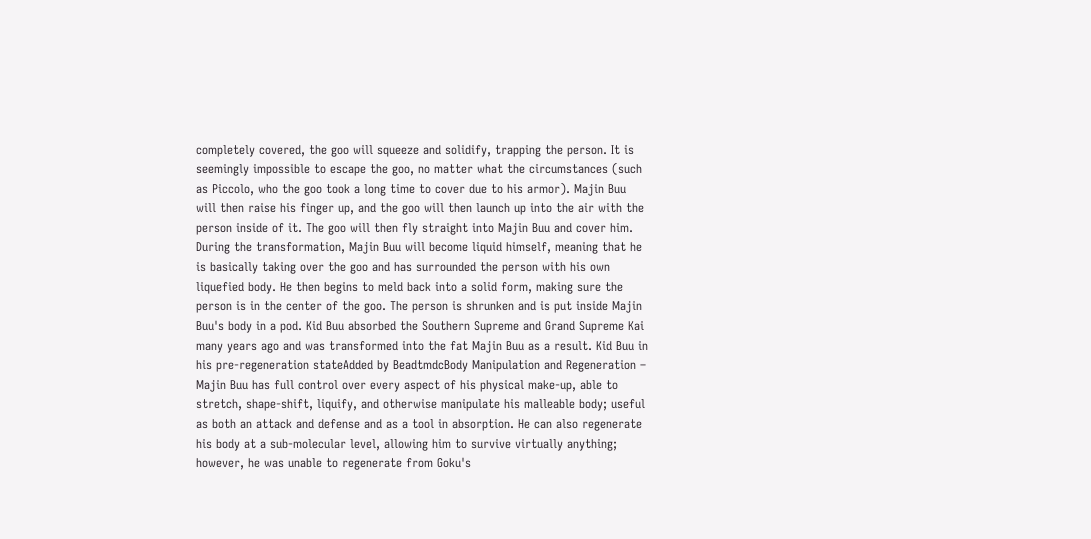completely covered, the goo will squeeze and solidify, trapping the person. It is seemingly impossible to escape the goo, no matter what the circumstances (such as Piccolo, who the goo took a long time to cover due to his armor). Majin Buu will then raise his finger up, and the goo will then launch up into the air with the person inside of it. The goo will then fly straight into Majin Buu and cover him. During the transformation, Majin Buu will become liquid himself, meaning that he is basically taking over the goo and has surrounded the person with his own liquefied body. He then begins to meld back into a solid form, making sure the person is in the center of the goo. The person is shrunken and is put inside Majin Buu's body in a pod. Kid Buu absorbed the Southern Supreme and Grand Supreme Kai many years ago and was transformed into the fat Majin Buu as a result. Kid Buu in his pre-regeneration stateAdded by BeadtmdcBody Manipulation and Regeneration – Majin Buu has full control over every aspect of his physical make-up, able to stretch, shape-shift, liquify, and otherwise manipulate his malleable body; useful as both an attack and defense and as a tool in absorption. He can also regenerate his body at a sub-molecular level, allowing him to survive virtually anything; however, he was unable to regenerate from Goku's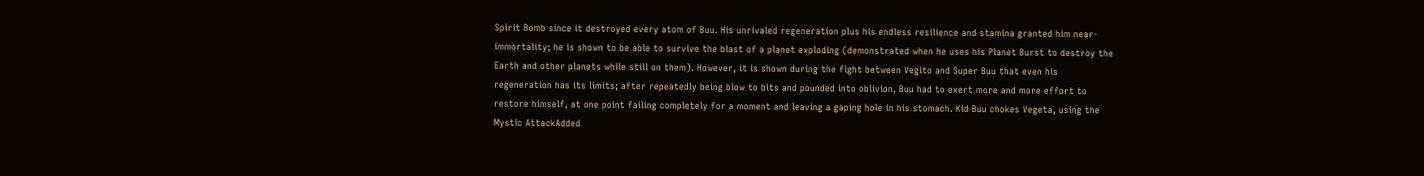Spirit Bomb since it destroyed every atom of Buu. His unrivaled regeneration plus his endless resilience and stamina granted him near-immortality; he is shown to be able to survive the blast of a planet exploding (demonstrated when he uses his Planet Burst to destroy the Earth and other planets while still on them). However, it is shown during the fight between Vegito and Super Buu that even his regeneration has its limits; after repeatedly being blow to bits and pounded into oblivion, Buu had to exert more and more effort to restore himself, at one point failing completely for a moment and leaving a gaping hole in his stomach. Kid Buu chokes Vegeta, using the Mystic AttackAdded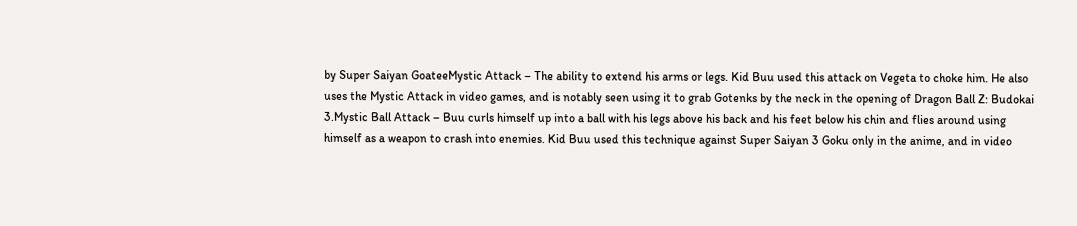by Super Saiyan GoateeMystic Attack – The ability to extend his arms or legs. Kid Buu used this attack on Vegeta to choke him. He also uses the Mystic Attack in video games, and is notably seen using it to grab Gotenks by the neck in the opening of Dragon Ball Z: Budokai 3.Mystic Ball Attack – Buu curls himself up into a ball with his legs above his back and his feet below his chin and flies around using himself as a weapon to crash into enemies. Kid Buu used this technique against Super Saiyan 3 Goku only in the anime, and in video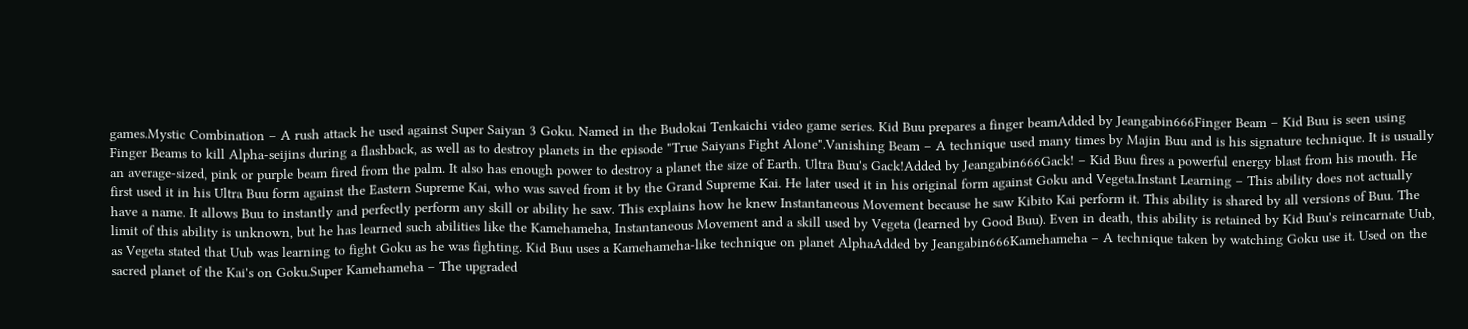games.Mystic Combination – A rush attack he used against Super Saiyan 3 Goku. Named in the Budokai Tenkaichi video game series. Kid Buu prepares a finger beamAdded by Jeangabin666Finger Beam – Kid Buu is seen using Finger Beams to kill Alpha-seijins during a flashback, as well as to destroy planets in the episode "True Saiyans Fight Alone".Vanishing Beam – A technique used many times by Majin Buu and is his signature technique. It is usually an average-sized, pink or purple beam fired from the palm. It also has enough power to destroy a planet the size of Earth. Ultra Buu's Gack!Added by Jeangabin666Gack! – Kid Buu fires a powerful energy blast from his mouth. He first used it in his Ultra Buu form against the Eastern Supreme Kai, who was saved from it by the Grand Supreme Kai. He later used it in his original form against Goku and Vegeta.Instant Learning – This ability does not actually have a name. It allows Buu to instantly and perfectly perform any skill or ability he saw. This explains how he knew Instantaneous Movement because he saw Kibito Kai perform it. This ability is shared by all versions of Buu. The limit of this ability is unknown, but he has learned such abilities like the Kamehameha, Instantaneous Movement and a skill used by Vegeta (learned by Good Buu). Even in death, this ability is retained by Kid Buu's reincarnate Uub, as Vegeta stated that Uub was learning to fight Goku as he was fighting. Kid Buu uses a Kamehameha-like technique on planet AlphaAdded by Jeangabin666Kamehameha – A technique taken by watching Goku use it. Used on the sacred planet of the Kai's on Goku.Super Kamehameha – The upgraded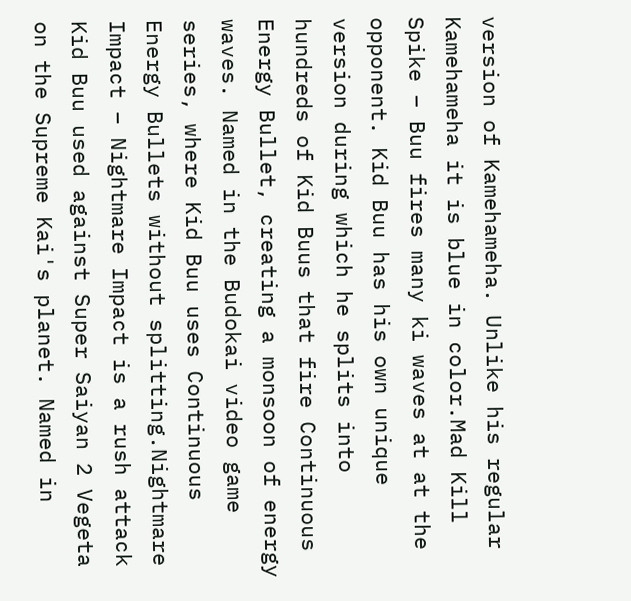version of Kamehameha. Unlike his regular Kamehameha it is blue in color.Mad Kill Spike – Buu fires many ki waves at at the opponent. Kid Buu has his own unique version during which he splits into hundreds of Kid Buus that fire Continuous Energy Bullet, creating a monsoon of energy waves. Named in the Budokai video game series, where Kid Buu uses Continuous Energy Bullets without splitting.Nightmare Impact – Nightmare Impact is a rush attack Kid Buu used against Super Saiyan 2 Vegeta on the Supreme Kai's planet. Named in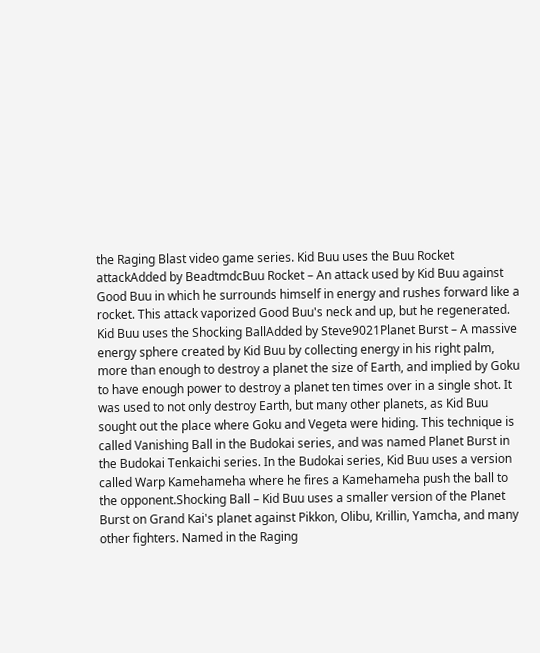the Raging Blast video game series. Kid Buu uses the Buu Rocket attackAdded by BeadtmdcBuu Rocket – An attack used by Kid Buu against Good Buu in which he surrounds himself in energy and rushes forward like a rocket. This attack vaporized Good Buu's neck and up, but he regenerated. Kid Buu uses the Shocking BallAdded by Steve9021Planet Burst – A massive energy sphere created by Kid Buu by collecting energy in his right palm, more than enough to destroy a planet the size of Earth, and implied by Goku to have enough power to destroy a planet ten times over in a single shot. It was used to not only destroy Earth, but many other planets, as Kid Buu sought out the place where Goku and Vegeta were hiding. This technique is called Vanishing Ball in the Budokai series, and was named Planet Burst in the Budokai Tenkaichi series. In the Budokai series, Kid Buu uses a version called Warp Kamehameha where he fires a Kamehameha push the ball to the opponent.Shocking Ball – Kid Buu uses a smaller version of the Planet Burst on Grand Kai's planet against Pikkon, Olibu, Krillin, Yamcha, and many other fighters. Named in the Raging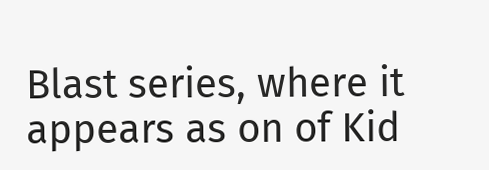Blast series, where it appears as on of Kid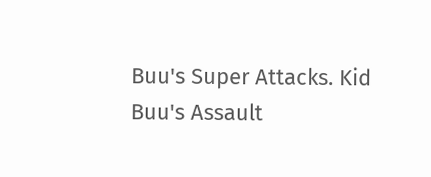Buu's Super Attacks. Kid Buu's Assault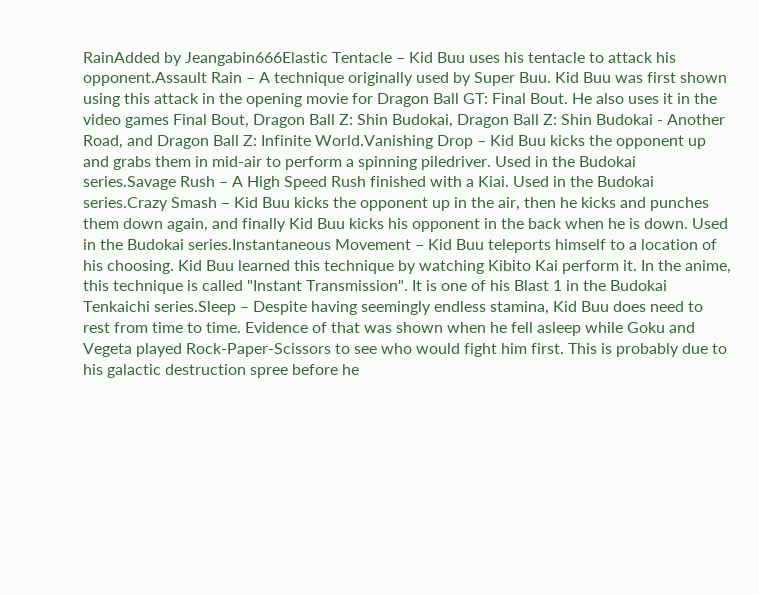RainAdded by Jeangabin666Elastic Tentacle – Kid Buu uses his tentacle to attack his opponent.Assault Rain – A technique originally used by Super Buu. Kid Buu was first shown using this attack in the opening movie for Dragon Ball GT: Final Bout. He also uses it in the video games Final Bout, Dragon Ball Z: Shin Budokai, Dragon Ball Z: Shin Budokai - Another Road, and Dragon Ball Z: Infinite World.Vanishing Drop – Kid Buu kicks the opponent up and grabs them in mid-air to perform a spinning piledriver. Used in the Budokai series.Savage Rush – A High Speed Rush finished with a Kiai. Used in the Budokai series.Crazy Smash – Kid Buu kicks the opponent up in the air, then he kicks and punches them down again, and finally Kid Buu kicks his opponent in the back when he is down. Used in the Budokai series.Instantaneous Movement – Kid Buu teleports himself to a location of his choosing. Kid Buu learned this technique by watching Kibito Kai perform it. In the anime, this technique is called "Instant Transmission". It is one of his Blast 1 in the Budokai Tenkaichi series.Sleep – Despite having seemingly endless stamina, Kid Buu does need to rest from time to time. Evidence of that was shown when he fell asleep while Goku and Vegeta played Rock-Paper-Scissors to see who would fight him first. This is probably due to his galactic destruction spree before he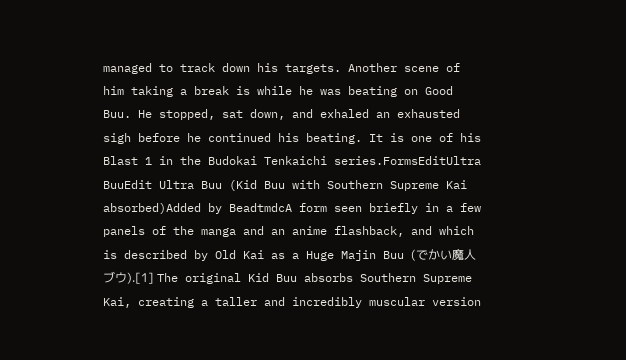managed to track down his targets. Another scene of him taking a break is while he was beating on Good Buu. He stopped, sat down, and exhaled an exhausted sigh before he continued his beating. It is one of his Blast 1 in the Budokai Tenkaichi series.FormsEditUltra BuuEdit Ultra Buu (Kid Buu with Southern Supreme Kai absorbed)Added by BeadtmdcA form seen briefly in a few panels of the manga and an anime flashback, and which is described by Old Kai as a Huge Majin Buu (でかい魔人ブウ).[1] The original Kid Buu absorbs Southern Supreme Kai, creating a taller and incredibly muscular version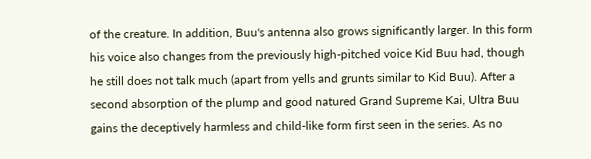of the creature. In addition, Buu's antenna also grows significantly larger. In this form his voice also changes from the previously high-pitched voice Kid Buu had, though he still does not talk much (apart from yells and grunts similar to Kid Buu). After a second absorption of the plump and good natured Grand Supreme Kai, Ultra Buu gains the deceptively harmless and child-like form first seen in the series. As no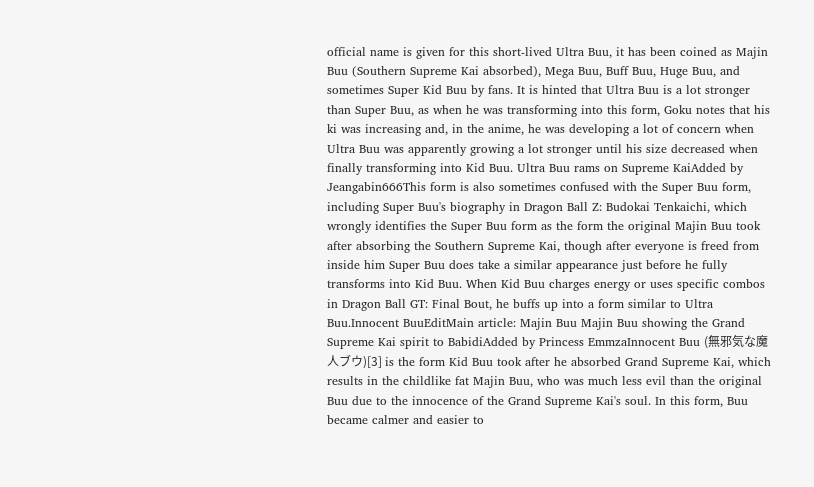official name is given for this short-lived Ultra Buu, it has been coined as Majin Buu (Southern Supreme Kai absorbed), Mega Buu, Buff Buu, Huge Buu, and sometimes Super Kid Buu by fans. It is hinted that Ultra Buu is a lot stronger than Super Buu, as when he was transforming into this form, Goku notes that his ki was increasing and, in the anime, he was developing a lot of concern when Ultra Buu was apparently growing a lot stronger until his size decreased when finally transforming into Kid Buu. Ultra Buu rams on Supreme KaiAdded by Jeangabin666This form is also sometimes confused with the Super Buu form, including Super Buu's biography in Dragon Ball Z: Budokai Tenkaichi, which wrongly identifies the Super Buu form as the form the original Majin Buu took after absorbing the Southern Supreme Kai, though after everyone is freed from inside him Super Buu does take a similar appearance just before he fully transforms into Kid Buu. When Kid Buu charges energy or uses specific combos in Dragon Ball GT: Final Bout, he buffs up into a form similar to Ultra Buu.Innocent BuuEditMain article: Majin Buu Majin Buu showing the Grand Supreme Kai spirit to BabidiAdded by Princess EmmzaInnocent Buu (無邪気な魔人ブウ)[3] is the form Kid Buu took after he absorbed Grand Supreme Kai, which results in the childlike fat Majin Buu, who was much less evil than the original Buu due to the innocence of the Grand Supreme Kai's soul. In this form, Buu became calmer and easier to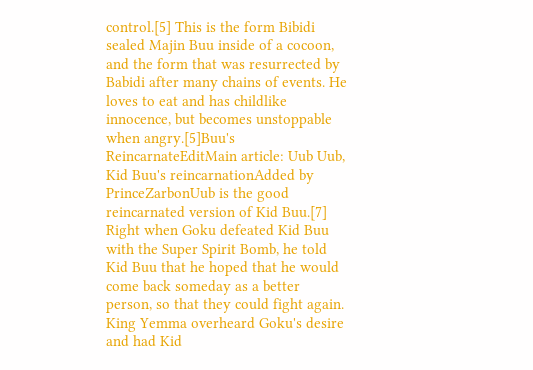control.[5] This is the form Bibidi sealed Majin Buu inside of a cocoon, and the form that was resurrected by Babidi after many chains of events. He loves to eat and has childlike innocence, but becomes unstoppable when angry.[5]Buu's ReincarnateEditMain article: Uub Uub, Kid Buu's reincarnationAdded by PrinceZarbonUub is the good reincarnated version of Kid Buu.[7] Right when Goku defeated Kid Buu with the Super Spirit Bomb, he told Kid Buu that he hoped that he would come back someday as a better person, so that they could fight again. King Yemma overheard Goku's desire and had Kid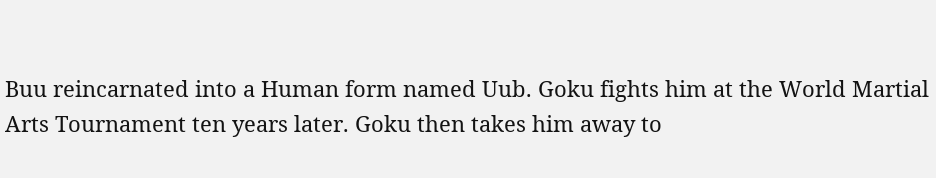Buu reincarnated into a Human form named Uub. Goku fights him at the World Martial Arts Tournament ten years later. Goku then takes him away to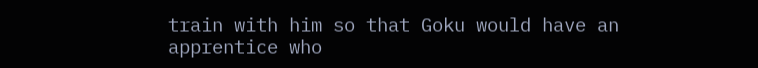train with him so that Goku would have an apprentice who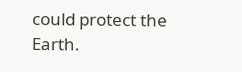could protect the Earth.